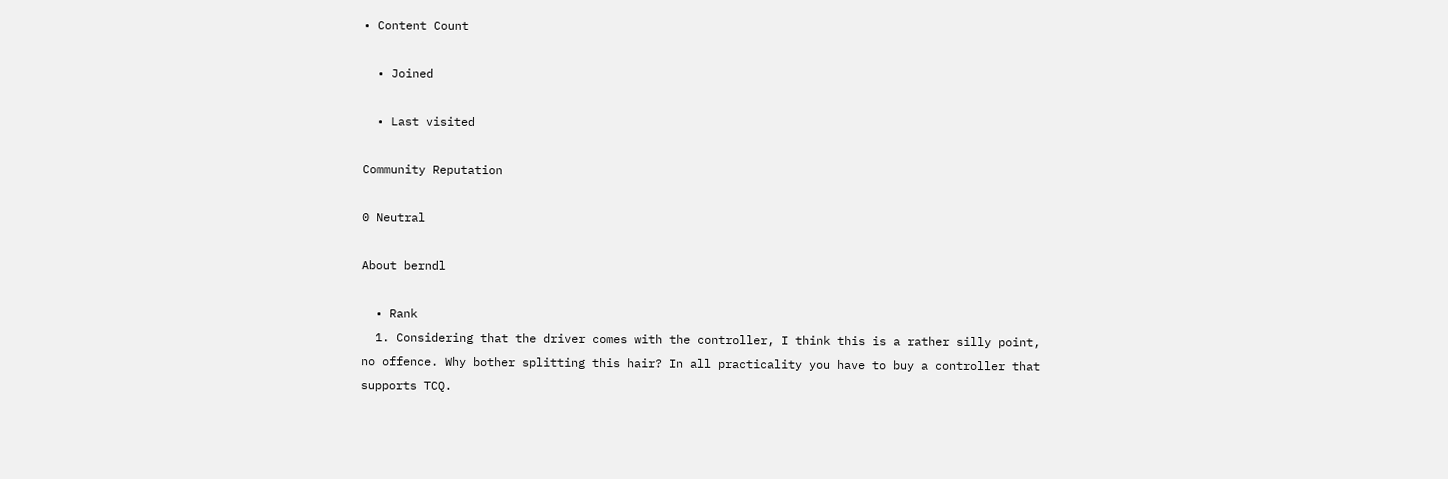• Content Count

  • Joined

  • Last visited

Community Reputation

0 Neutral

About berndl

  • Rank
  1. Considering that the driver comes with the controller, I think this is a rather silly point, no offence. Why bother splitting this hair? In all practicality you have to buy a controller that supports TCQ.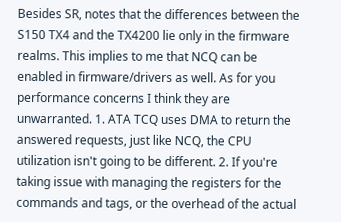Besides SR, notes that the differences between the S150 TX4 and the TX4200 lie only in the firmware realms. This implies to me that NCQ can be enabled in firmware/drivers as well. As for you performance concerns I think they are unwarranted. 1. ATA TCQ uses DMA to return the answered requests, just like NCQ, the CPU utilization isn't going to be different. 2. If you're taking issue with managing the registers for the commands and tags, or the overhead of the actual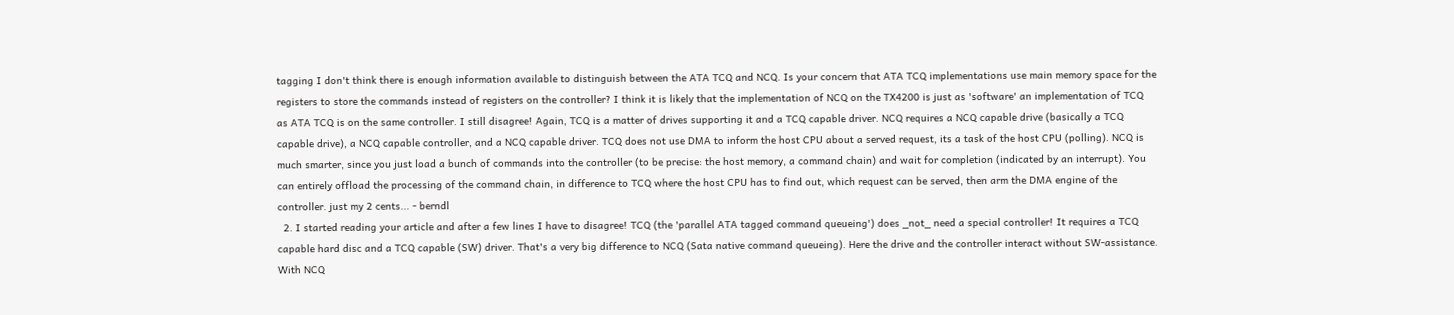tagging I don't think there is enough information available to distinguish between the ATA TCQ and NCQ. Is your concern that ATA TCQ implementations use main memory space for the registers to store the commands instead of registers on the controller? I think it is likely that the implementation of NCQ on the TX4200 is just as 'software' an implementation of TCQ as ATA TCQ is on the same controller. I still disagree! Again, TCQ is a matter of drives supporting it and a TCQ capable driver. NCQ requires a NCQ capable drive (basically a TCQ capable drive), a NCQ capable controller, and a NCQ capable driver. TCQ does not use DMA to inform the host CPU about a served request, its a task of the host CPU (polling). NCQ is much smarter, since you just load a bunch of commands into the controller (to be precise: the host memory, a command chain) and wait for completion (indicated by an interrupt). You can entirely offload the processing of the command chain, in difference to TCQ where the host CPU has to find out, which request can be served, then arm the DMA engine of the controller. just my 2 cents... - berndl
  2. I started reading your article and after a few lines I have to disagree! TCQ (the 'parallel ATA tagged command queueing') does _not_ need a special controller! It requires a TCQ capable hard disc and a TCQ capable (SW) driver. That's a very big difference to NCQ (Sata native command queueing). Here the drive and the controller interact without SW-assistance. With NCQ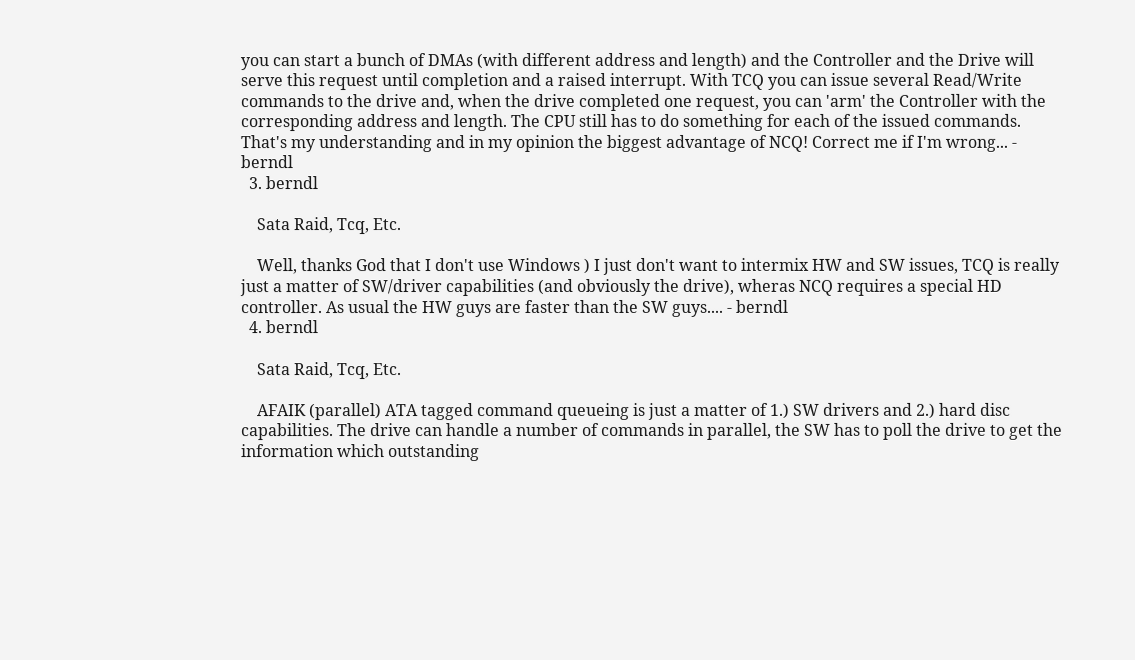you can start a bunch of DMAs (with different address and length) and the Controller and the Drive will serve this request until completion and a raised interrupt. With TCQ you can issue several Read/Write commands to the drive and, when the drive completed one request, you can 'arm' the Controller with the corresponding address and length. The CPU still has to do something for each of the issued commands. That's my understanding and in my opinion the biggest advantage of NCQ! Correct me if I'm wrong... - berndl
  3. berndl

    Sata Raid, Tcq, Etc.

    Well, thanks God that I don't use Windows ) I just don't want to intermix HW and SW issues, TCQ is really just a matter of SW/driver capabilities (and obviously the drive), wheras NCQ requires a special HD controller. As usual the HW guys are faster than the SW guys.... - berndl
  4. berndl

    Sata Raid, Tcq, Etc.

    AFAIK (parallel) ATA tagged command queueing is just a matter of 1.) SW drivers and 2.) hard disc capabilities. The drive can handle a number of commands in parallel, the SW has to poll the drive to get the information which outstanding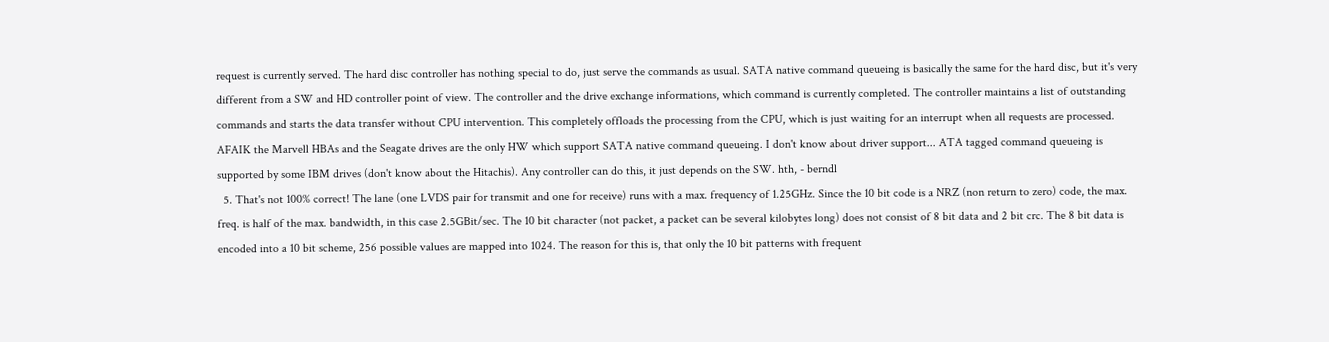request is currently served. The hard disc controller has nothing special to do, just serve the commands as usual. SATA native command queueing is basically the same for the hard disc, but it's very different from a SW and HD controller point of view. The controller and the drive exchange informations, which command is currently completed. The controller maintains a list of outstanding commands and starts the data transfer without CPU intervention. This completely offloads the processing from the CPU, which is just waiting for an interrupt when all requests are processed. AFAIK the Marvell HBAs and the Seagate drives are the only HW which support SATA native command queueing. I don't know about driver support... ATA tagged command queueing is supported by some IBM drives (don't know about the Hitachis). Any controller can do this, it just depends on the SW. hth, - berndl
  5. That's not 100% correct! The lane (one LVDS pair for transmit and one for receive) runs with a max. frequency of 1.25GHz. Since the 10 bit code is a NRZ (non return to zero) code, the max. freq. is half of the max. bandwidth, in this case 2.5GBit/sec. The 10 bit character (not packet, a packet can be several kilobytes long) does not consist of 8 bit data and 2 bit crc. The 8 bit data is encoded into a 10 bit scheme, 256 possible values are mapped into 1024. The reason for this is, that only the 10 bit patterns with frequent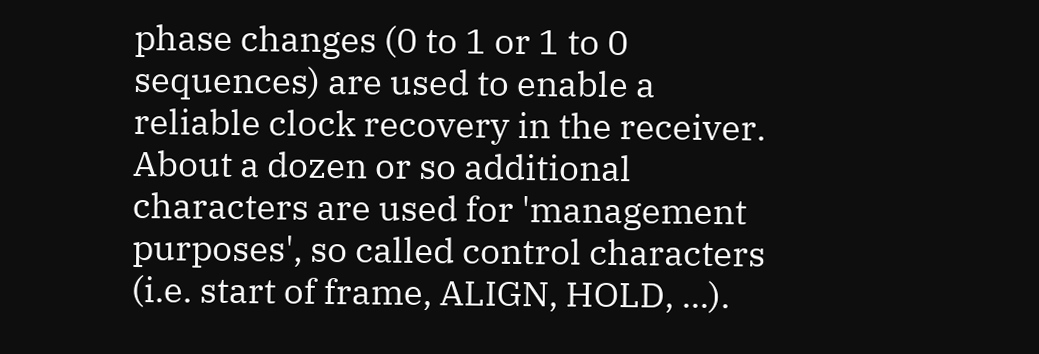phase changes (0 to 1 or 1 to 0 sequences) are used to enable a reliable clock recovery in the receiver. About a dozen or so additional characters are used for 'management purposes', so called control characters (i.e. start of frame, ALIGN, HOLD, ...).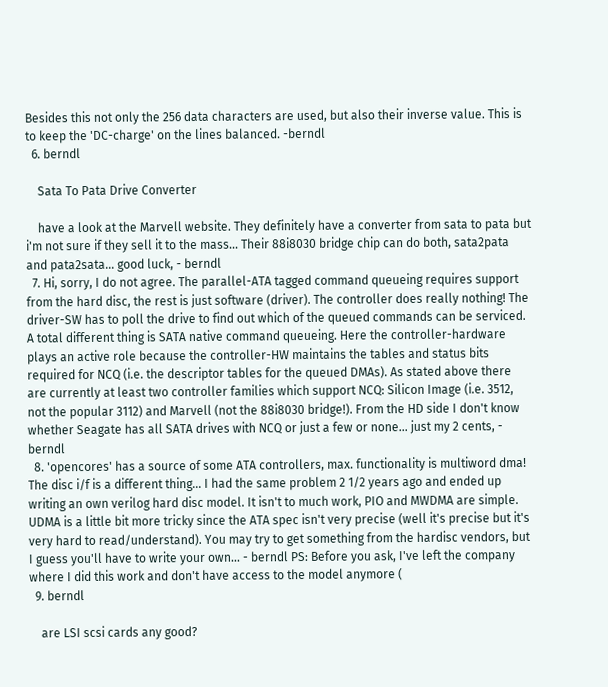Besides this not only the 256 data characters are used, but also their inverse value. This is to keep the 'DC-charge' on the lines balanced. -berndl
  6. berndl

    Sata To Pata Drive Converter

    have a look at the Marvell website. They definitely have a converter from sata to pata but i'm not sure if they sell it to the mass... Their 88i8030 bridge chip can do both, sata2pata and pata2sata... good luck, - berndl
  7. Hi, sorry, I do not agree. The parallel-ATA tagged command queueing requires support from the hard disc, the rest is just software (driver). The controller does really nothing! The driver-SW has to poll the drive to find out which of the queued commands can be serviced. A total different thing is SATA native command queueing. Here the controller-hardware plays an active role because the controller-HW maintains the tables and status bits required for NCQ (i.e. the descriptor tables for the queued DMAs). As stated above there are currently at least two controller families which support NCQ: Silicon Image (i.e. 3512, not the popular 3112) and Marvell (not the 88i8030 bridge!). From the HD side I don't know whether Seagate has all SATA drives with NCQ or just a few or none... just my 2 cents, - berndl
  8. 'opencores' has a source of some ATA controllers, max. functionality is multiword dma! The disc i/f is a different thing... I had the same problem 2 1/2 years ago and ended up writing an own verilog hard disc model. It isn't to much work, PIO and MWDMA are simple. UDMA is a little bit more tricky since the ATA spec isn't very precise (well it's precise but it's very hard to read/understand). You may try to get something from the hardisc vendors, but I guess you'll have to write your own... - berndl PS: Before you ask, I've left the company where I did this work and don't have access to the model anymore (
  9. berndl

    are LSI scsi cards any good?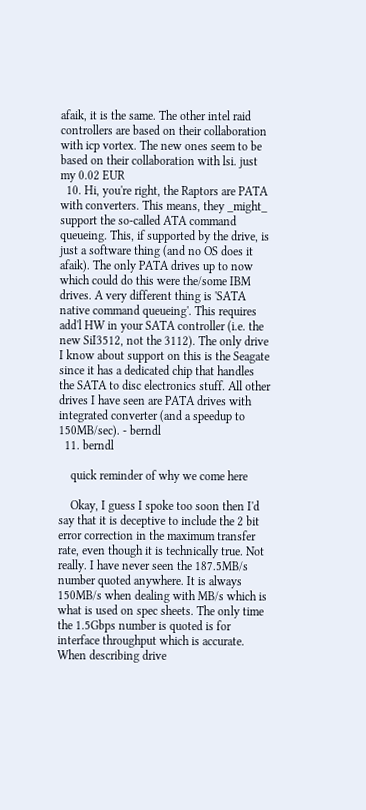afaik, it is the same. The other intel raid controllers are based on their collaboration with icp vortex. The new ones seem to be based on their collaboration with lsi. just my 0.02 EUR
  10. Hi, you're right, the Raptors are PATA with converters. This means, they _might_ support the so-called ATA command queueing. This, if supported by the drive, is just a software thing (and no OS does it afaik). The only PATA drives up to now which could do this were the/some IBM drives. A very different thing is 'SATA native command queueing'. This requires add'l HW in your SATA controller (i.e. the new SiI3512, not the 3112). The only drive I know about support on this is the Seagate since it has a dedicated chip that handles the SATA to disc electronics stuff. All other drives I have seen are PATA drives with integrated converter (and a speedup to 150MB/sec). - berndl
  11. berndl

    quick reminder of why we come here

    Okay, I guess I spoke too soon then I'd say that it is deceptive to include the 2 bit error correction in the maximum transfer rate, even though it is technically true. Not really. I have never seen the 187.5MB/s number quoted anywhere. It is always 150MB/s when dealing with MB/s which is what is used on spec sheets. The only time the 1.5Gbps number is quoted is for interface throughput which is accurate. When describing drive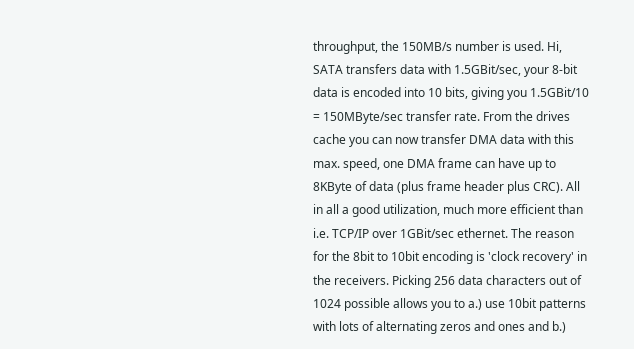throughput, the 150MB/s number is used. Hi, SATA transfers data with 1.5GBit/sec, your 8-bit data is encoded into 10 bits, giving you 1.5GBit/10 = 150MByte/sec transfer rate. From the drives cache you can now transfer DMA data with this max. speed, one DMA frame can have up to 8KByte of data (plus frame header plus CRC). All in all a good utilization, much more efficient than i.e. TCP/IP over 1GBit/sec ethernet. The reason for the 8bit to 10bit encoding is 'clock recovery' in the receivers. Picking 256 data characters out of 1024 possible allows you to a.) use 10bit patterns with lots of alternating zeros and ones and b.)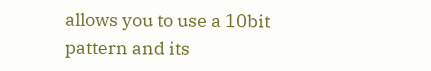allows you to use a 10bit pattern and its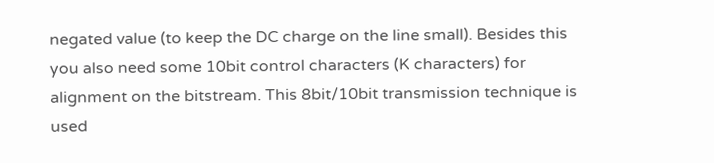negated value (to keep the DC charge on the line small). Besides this you also need some 10bit control characters (K characters) for alignment on the bitstream. This 8bit/10bit transmission technique is used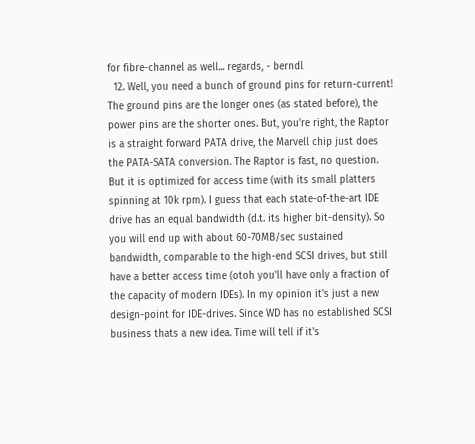for fibre-channel as well... regards, - berndl
  12. Well, you need a bunch of ground pins for return-current! The ground pins are the longer ones (as stated before), the power pins are the shorter ones. But, you're right, the Raptor is a straight forward PATA drive, the Marvell chip just does the PATA-SATA conversion. The Raptor is fast, no question. But it is optimized for access time (with its small platters spinning at 10k rpm). I guess that each state-of-the-art IDE drive has an equal bandwidth (d.t. its higher bit-density). So you will end up with about 60-70MB/sec sustained bandwidth, comparable to the high-end SCSI drives, but still have a better access time (otoh you'll have only a fraction of the capacity of modern IDEs). In my opinion it's just a new design-point for IDE-drives. Since WD has no established SCSI business thats a new idea. Time will tell if it's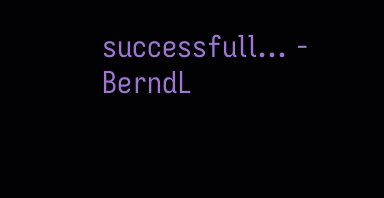successfull... - BerndL